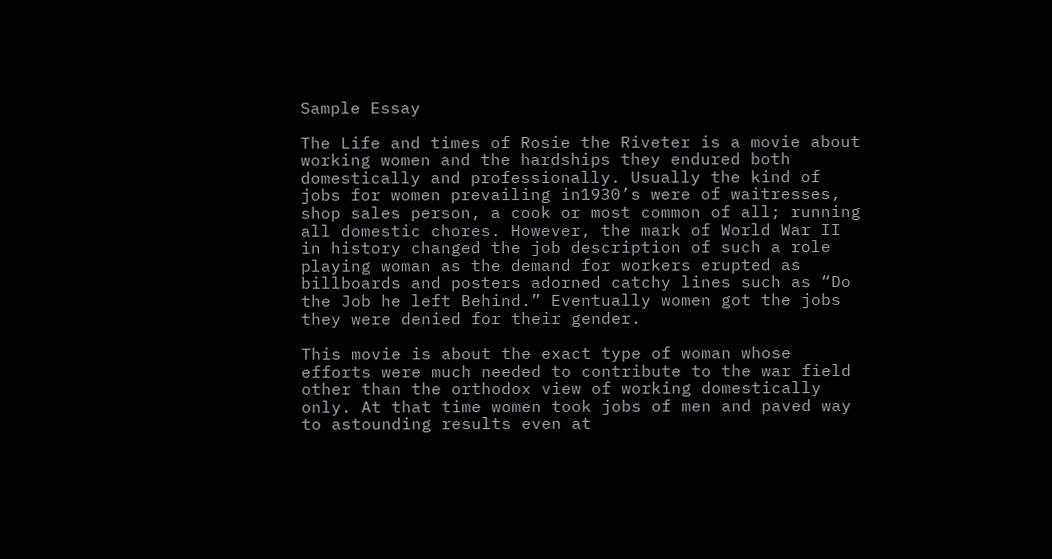Sample Essay

The Life and times of Rosie the Riveter is a movie about working women and the hardships they endured both domestically and professionally. Usually the kind of jobs for women prevailing in1930’s were of waitresses, shop sales person, a cook or most common of all; running all domestic chores. However, the mark of World War II in history changed the job description of such a role playing woman as the demand for workers erupted as billboards and posters adorned catchy lines such as “Do the Job he left Behind.” Eventually women got the jobs they were denied for their gender.

This movie is about the exact type of woman whose efforts were much needed to contribute to the war field other than the orthodox view of working domestically only. At that time women took jobs of men and paved way to astounding results even at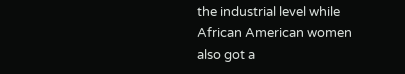the industrial level while African American women also got a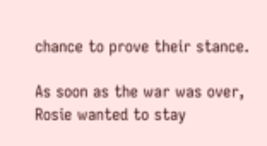chance to prove their stance.

As soon as the war was over, Rosie wanted to stay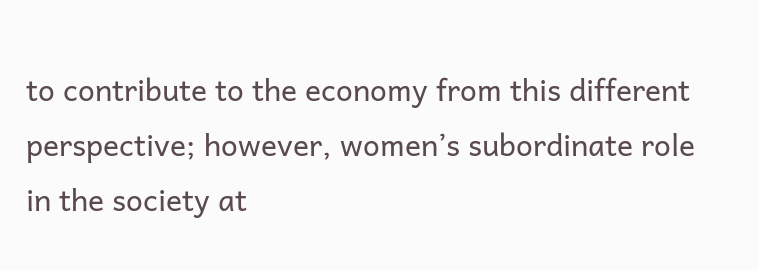to contribute to the economy from this different perspective; however, women’s subordinate role in the society at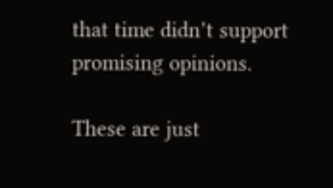that time didn’t support promising opinions.

These are just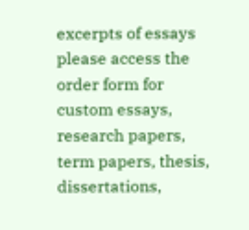excerpts of essays please access the order form for custom essays, research papers, term papers, thesis, dissertations,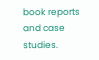book reports and case studies.